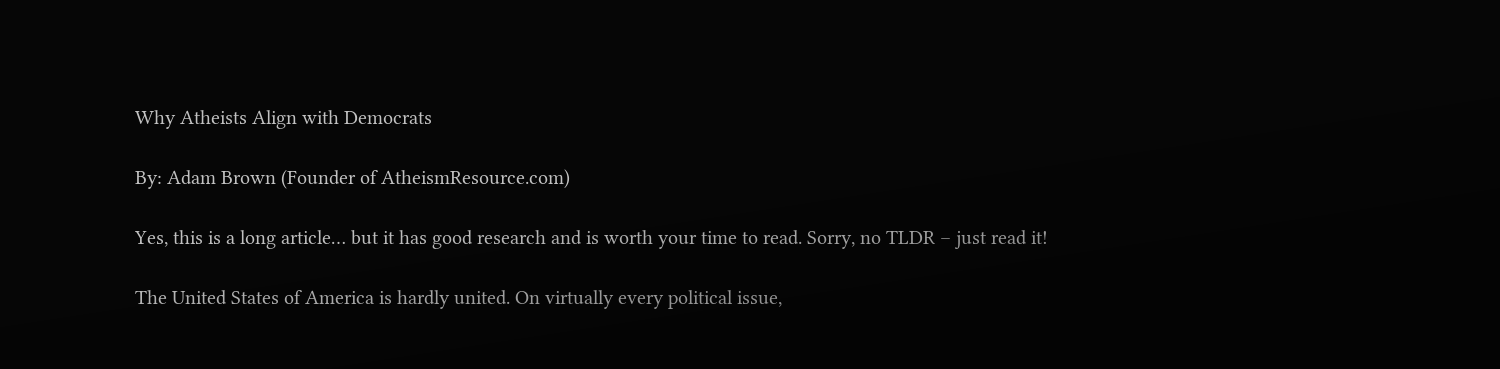Why Atheists Align with Democrats

By: Adam Brown (Founder of AtheismResource.com)

Yes, this is a long article… but it has good research and is worth your time to read. Sorry, no TLDR – just read it!

The United States of America is hardly united. On virtually every political issue,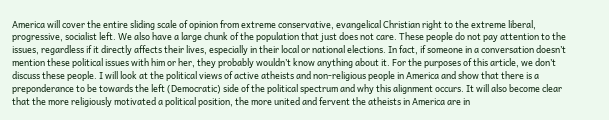America will cover the entire sliding scale of opinion from extreme conservative, evangelical Christian right to the extreme liberal, progressive, socialist left. We also have a large chunk of the population that just does not care. These people do not pay attention to the issues, regardless if it directly affects their lives, especially in their local or national elections. In fact, if someone in a conversation doesn’t mention these political issues with him or her, they probably wouldn’t know anything about it. For the purposes of this article, we don’t discuss these people. I will look at the political views of active atheists and non-religious people in America and show that there is a preponderance to be towards the left (Democratic) side of the political spectrum and why this alignment occurs. It will also become clear that the more religiously motivated a political position, the more united and fervent the atheists in America are in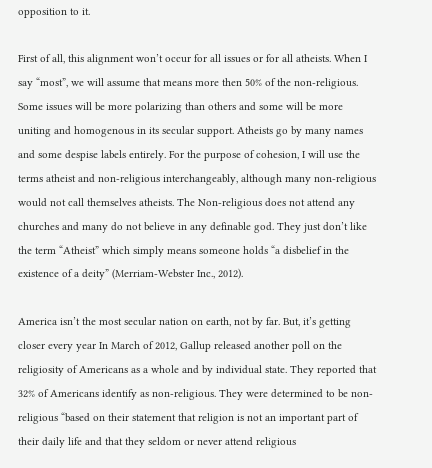opposition to it.

First of all, this alignment won’t occur for all issues or for all atheists. When I say “most”, we will assume that means more then 50% of the non-religious. Some issues will be more polarizing than others and some will be more uniting and homogenous in its secular support. Atheists go by many names and some despise labels entirely. For the purpose of cohesion, I will use the terms atheist and non-religious interchangeably, although many non-religious would not call themselves atheists. The Non-religious does not attend any churches and many do not believe in any definable god. They just don’t like the term “Atheist” which simply means someone holds “a disbelief in the existence of a deity” (Merriam-Webster Inc., 2012).

America isn’t the most secular nation on earth, not by far. But, it’s getting closer every year In March of 2012, Gallup released another poll on the religiosity of Americans as a whole and by individual state. They reported that 32% of Americans identify as non-religious. They were determined to be non-religious “based on their statement that religion is not an important part of their daily life and that they seldom or never attend religious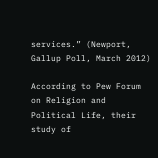services.” (Newport, Gallup Poll, March 2012)

According to Pew Forum on Religion and Political Life, their study of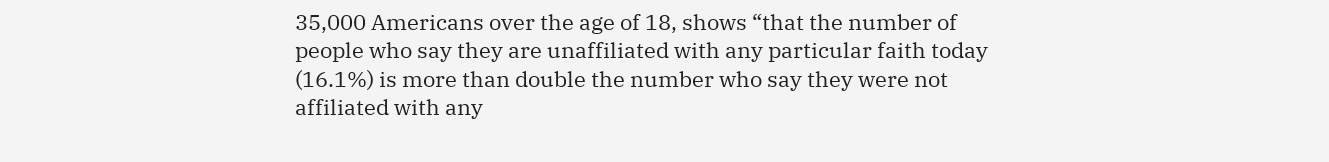35,000 Americans over the age of 18, shows “that the number of people who say they are unaffiliated with any particular faith today (16.1%) is more than double the number who say they were not affiliated with any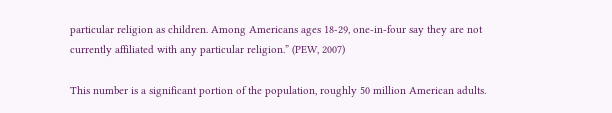particular religion as children. Among Americans ages 18-29, one-in-four say they are not currently affiliated with any particular religion.” (PEW, 2007)

This number is a significant portion of the population, roughly 50 million American adults.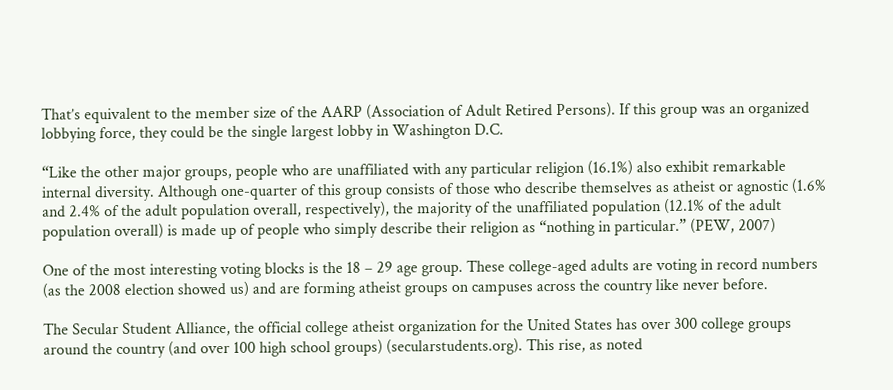That’s equivalent to the member size of the AARP (Association of Adult Retired Persons). If this group was an organized lobbying force, they could be the single largest lobby in Washington D.C.

“Like the other major groups, people who are unaffiliated with any particular religion (16.1%) also exhibit remarkable internal diversity. Although one-quarter of this group consists of those who describe themselves as atheist or agnostic (1.6% and 2.4% of the adult population overall, respectively), the majority of the unaffiliated population (12.1% of the adult population overall) is made up of people who simply describe their religion as “nothing in particular.” (PEW, 2007)

One of the most interesting voting blocks is the 18 – 29 age group. These college-aged adults are voting in record numbers (as the 2008 election showed us) and are forming atheist groups on campuses across the country like never before.

The Secular Student Alliance, the official college atheist organization for the United States has over 300 college groups around the country (and over 100 high school groups) (secularstudents.org). This rise, as noted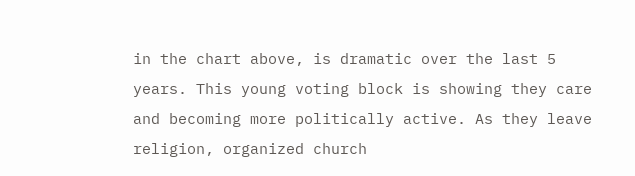in the chart above, is dramatic over the last 5 years. This young voting block is showing they care and becoming more politically active. As they leave religion, organized church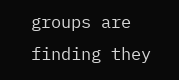groups are finding they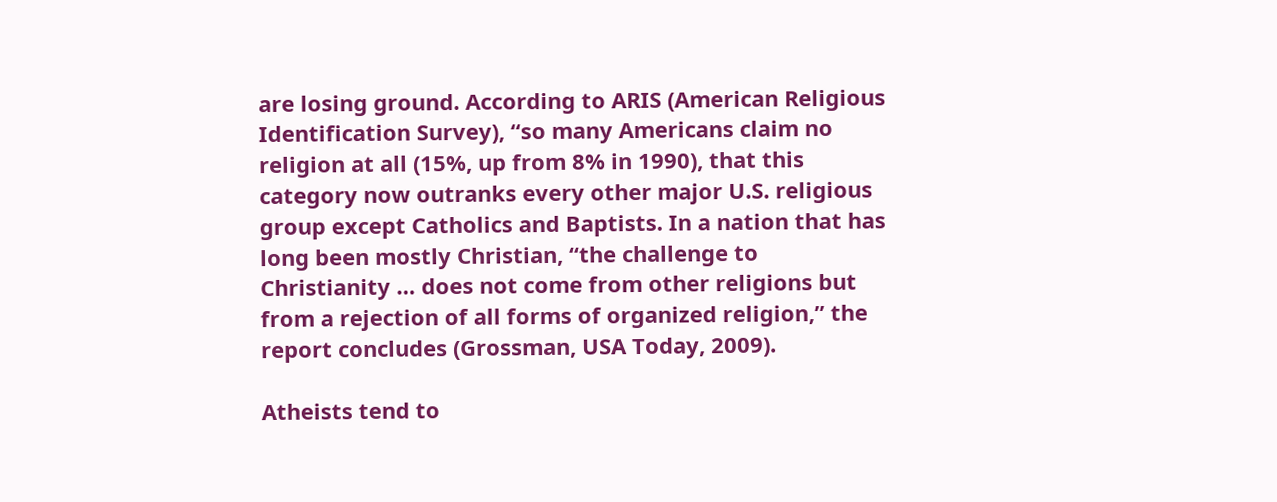are losing ground. According to ARIS (American Religious Identification Survey), “so many Americans claim no religion at all (15%, up from 8% in 1990), that this category now outranks every other major U.S. religious group except Catholics and Baptists. In a nation that has long been mostly Christian, “the challenge to Christianity … does not come from other religions but from a rejection of all forms of organized religion,” the report concludes (Grossman, USA Today, 2009).

Atheists tend to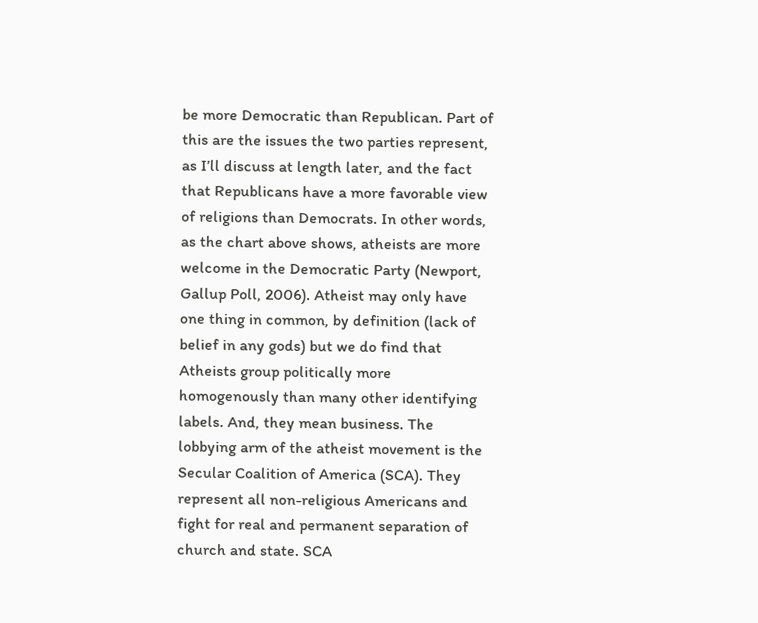be more Democratic than Republican. Part of this are the issues the two parties represent, as I’ll discuss at length later, and the fact that Republicans have a more favorable view of religions than Democrats. In other words, as the chart above shows, atheists are more welcome in the Democratic Party (Newport, Gallup Poll, 2006). Atheist may only have one thing in common, by definition (lack of belief in any gods) but we do find that Atheists group politically more homogenously than many other identifying labels. And, they mean business. The lobbying arm of the atheist movement is the Secular Coalition of America (SCA). They represent all non-religious Americans and fight for real and permanent separation of church and state. SCA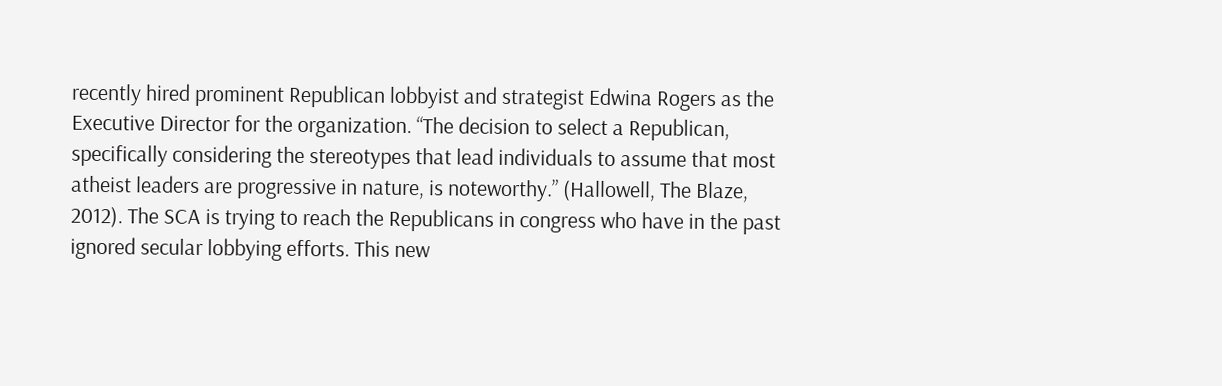recently hired prominent Republican lobbyist and strategist Edwina Rogers as the Executive Director for the organization. “The decision to select a Republican, specifically considering the stereotypes that lead individuals to assume that most atheist leaders are progressive in nature, is noteworthy.” (Hallowell, The Blaze, 2012). The SCA is trying to reach the Republicans in congress who have in the past ignored secular lobbying efforts. This new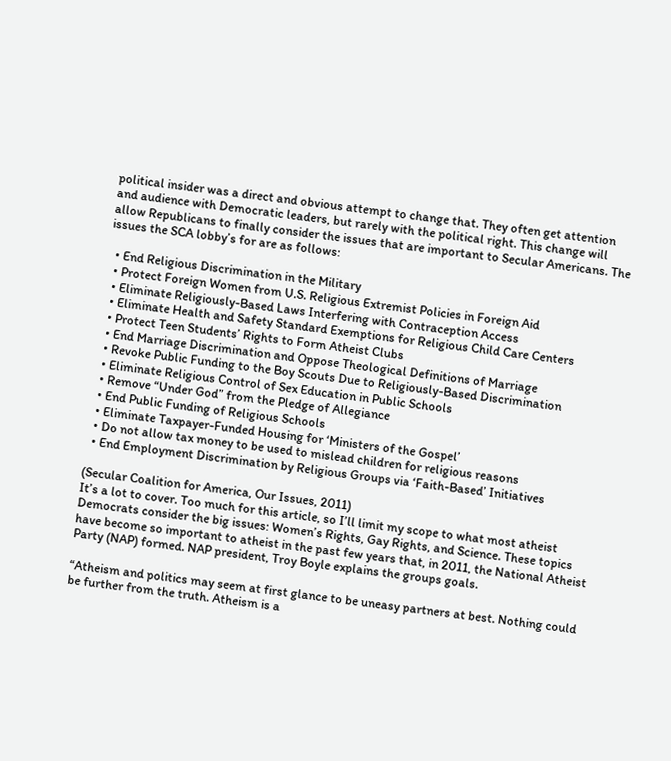political insider was a direct and obvious attempt to change that. They often get attention and audience with Democratic leaders, but rarely with the political right. This change will allow Republicans to finally consider the issues that are important to Secular Americans. The issues the SCA lobby’s for are as follows:

  • End Religious Discrimination in the Military
  • Protect Foreign Women from U.S. Religious Extremist Policies in Foreign Aid
  • Eliminate Religiously-Based Laws Interfering with Contraception Access
  • Eliminate Health and Safety Standard Exemptions for Religious Child Care Centers
  • Protect Teen Students’ Rights to Form Atheist Clubs
  • End Marriage Discrimination and Oppose Theological Definitions of Marriage
  • Revoke Public Funding to the Boy Scouts Due to Religiously-Based Discrimination
  • Eliminate Religious Control of Sex Education in Public Schools
  • Remove “Under God” from the Pledge of Allegiance
  • End Public Funding of Religious Schools
  • Eliminate Taxpayer-Funded Housing for ‘Ministers of the Gospel’
  • Do not allow tax money to be used to mislead children for religious reasons
  • End Employment Discrimination by Religious Groups via ‘Faith-Based’ Initiatives

(Secular Coalition for America, Our Issues, 2011)
It’s a lot to cover. Too much for this article, so I’ll limit my scope to what most atheist Democrats consider the big issues: Women’s Rights, Gay Rights, and Science. These topics have become so important to atheist in the past few years that, in 2011, the National Atheist Party (NAP) formed. NAP president, Troy Boyle explains the groups goals.

“Atheism and politics may seem at first glance to be uneasy partners at best. Nothing could be further from the truth. Atheism is a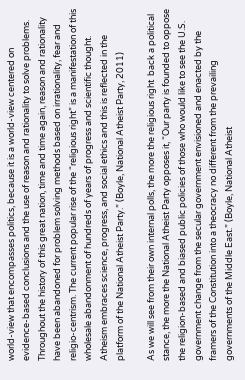world-view that encompasses politics, because it is a world-view centered on evidence-based conclusions and the use of reason and rationality to solve problems. Throughout the history of this great nation, time and time again, reason and rationality have been abandoned for problem solving methods based on irrationality, fear and religio-centrism. The current popular rise of the “religious right” is a manifestation of this wholesale abandonment of hundreds of years of progress and scientific thought. Atheism embraces science, progress, and social ethics and this is reflected in the platform of the National Atheist Party.” (Boyle, National Atheist Party, 2011)

As we will see from their own internal polls, the more the religious right  back a political stance, the more the National Atheist Party opposes it, “Our party is founded to oppose the religion-based and biased public policies of those who would like to see the U.S. government change from the secular government envisioned and enacted by the framers of the Constitution into a theocracy no different from the prevailing governments of the Middle East.” (Boyle, National Atheist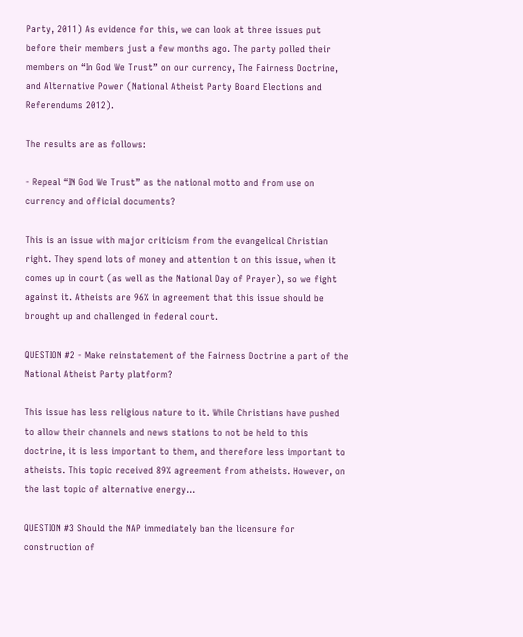Party, 2011) As evidence for this, we can look at three issues put before their members just a few months ago. The party polled their members on “In God We Trust” on our currency, The Fairness Doctrine, and Alternative Power (National Atheist Party Board Elections and Referendums 2012).

The results are as follows:

- Repeal “IN God We Trust” as the national motto and from use on currency and official documents?

This is an issue with major criticism from the evangelical Christian right. They spend lots of money and attention t on this issue, when it comes up in court (as well as the National Day of Prayer), so we fight against it. Atheists are 96% in agreement that this issue should be brought up and challenged in federal court.

QUESTION #2 - Make reinstatement of the Fairness Doctrine a part of the National Atheist Party platform?

This issue has less religious nature to it. While Christians have pushed to allow their channels and news stations to not be held to this doctrine, it is less important to them, and therefore less important to atheists. This topic received 89% agreement from atheists. However, on the last topic of alternative energy…

QUESTION #3 Should the NAP immediately ban the licensure for construction of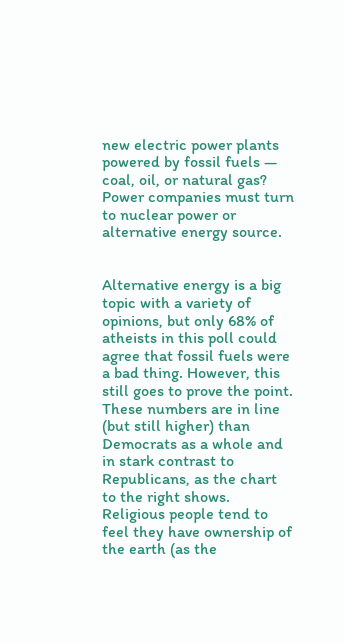new electric power plants powered by fossil fuels — coal, oil, or natural gas? Power companies must turn to nuclear power or alternative energy source.


Alternative energy is a big topic with a variety of opinions, but only 68% of atheists in this poll could agree that fossil fuels were a bad thing. However, this still goes to prove the point. These numbers are in line (but still higher) than Democrats as a whole and in stark contrast to Republicans, as the chart to the right shows. Religious people tend to feel they have ownership of the earth (as the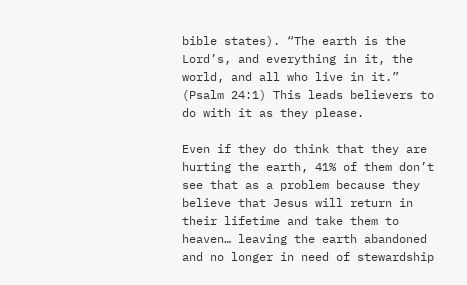bible states). “The earth is the Lord’s, and everything in it, the world, and all who live in it.” (Psalm 24:1) This leads believers to do with it as they please.

Even if they do think that they are hurting the earth, 41% of them don’t see that as a problem because they believe that Jesus will return in their lifetime and take them to heaven… leaving the earth abandoned and no longer in need of stewardship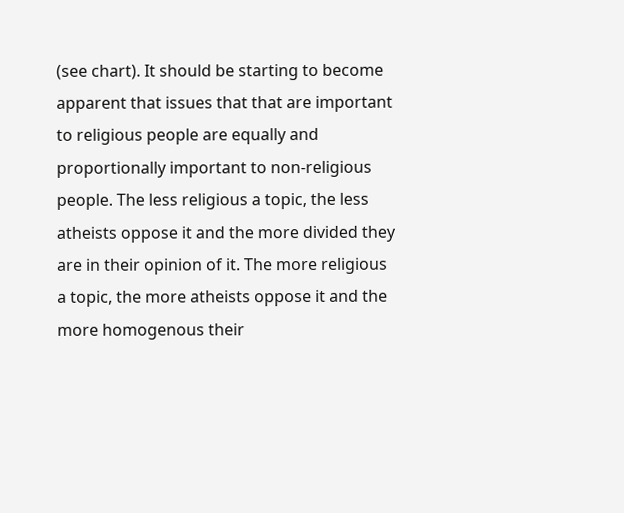(see chart). It should be starting to become apparent that issues that that are important to religious people are equally and proportionally important to non-religious people. The less religious a topic, the less atheists oppose it and the more divided they are in their opinion of it. The more religious a topic, the more atheists oppose it and the more homogenous their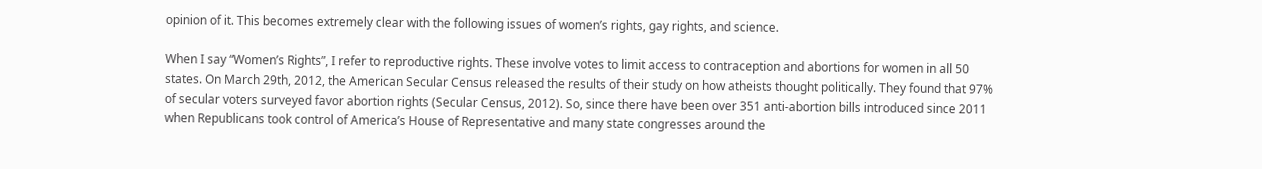opinion of it. This becomes extremely clear with the following issues of women’s rights, gay rights, and science.

When I say “Women’s Rights”, I refer to reproductive rights. These involve votes to limit access to contraception and abortions for women in all 50 states. On March 29th, 2012, the American Secular Census released the results of their study on how atheists thought politically. They found that 97% of secular voters surveyed favor abortion rights (Secular Census, 2012). So, since there have been over 351 anti-abortion bills introduced since 2011 when Republicans took control of America’s House of Representative and many state congresses around the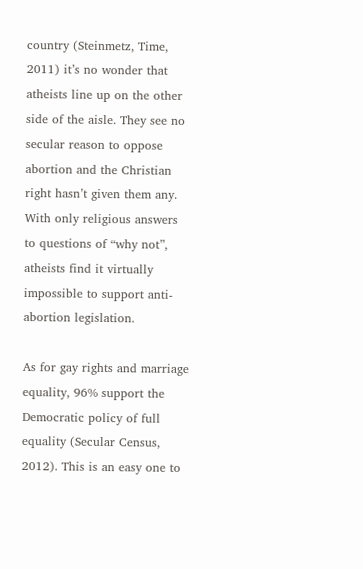country (Steinmetz, Time, 2011) it’s no wonder that atheists line up on the other side of the aisle. They see no secular reason to oppose abortion and the Christian right hasn’t given them any. With only religious answers to questions of “why not”, atheists find it virtually impossible to support anti-abortion legislation.

As for gay rights and marriage equality, 96% support the Democratic policy of full equality (Secular Census, 2012). This is an easy one to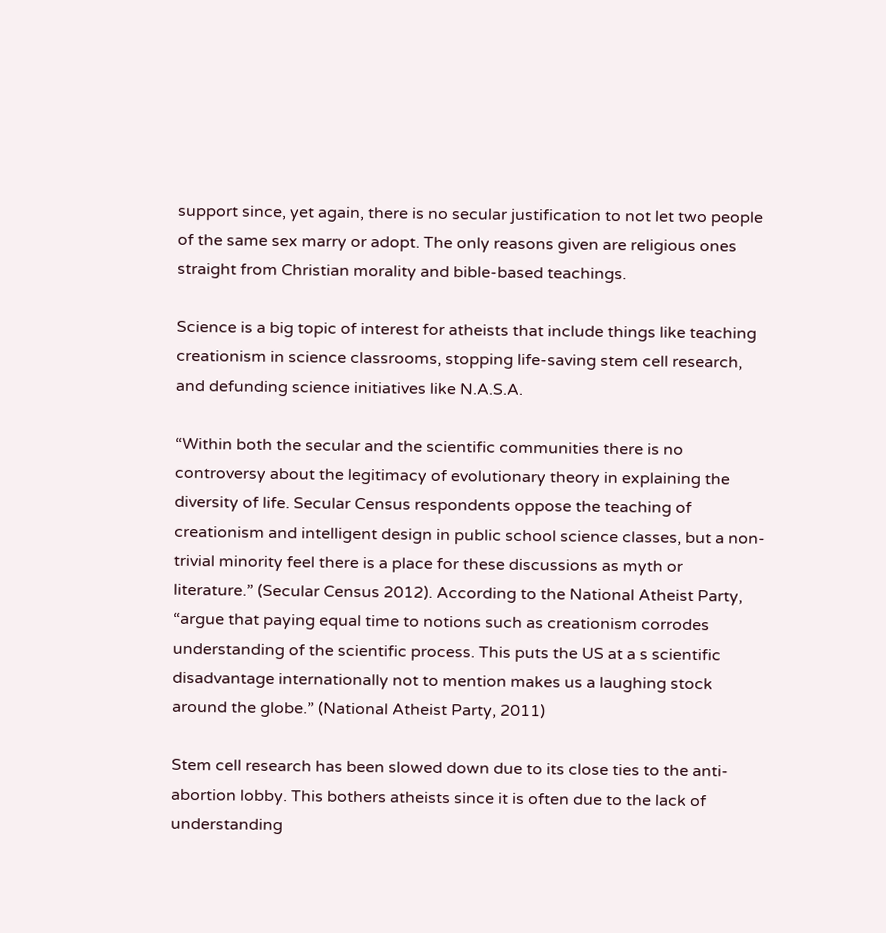support since, yet again, there is no secular justification to not let two people of the same sex marry or adopt. The only reasons given are religious ones straight from Christian morality and bible-based teachings.

Science is a big topic of interest for atheists that include things like teaching creationism in science classrooms, stopping life-saving stem cell research, and defunding science initiatives like N.A.S.A.

“Within both the secular and the scientific communities there is no controversy about the legitimacy of evolutionary theory in explaining the diversity of life. Secular Census respondents oppose the teaching of creationism and intelligent design in public school science classes, but a non-trivial minority feel there is a place for these discussions as myth or literature.” (Secular Census 2012). According to the National Atheist Party, “argue that paying equal time to notions such as creationism corrodes understanding of the scientific process. This puts the US at a s scientific disadvantage internationally not to mention makes us a laughing stock around the globe.” (National Atheist Party, 2011)

Stem cell research has been slowed down due to its close ties to the anti-abortion lobby. This bothers atheists since it is often due to the lack of understanding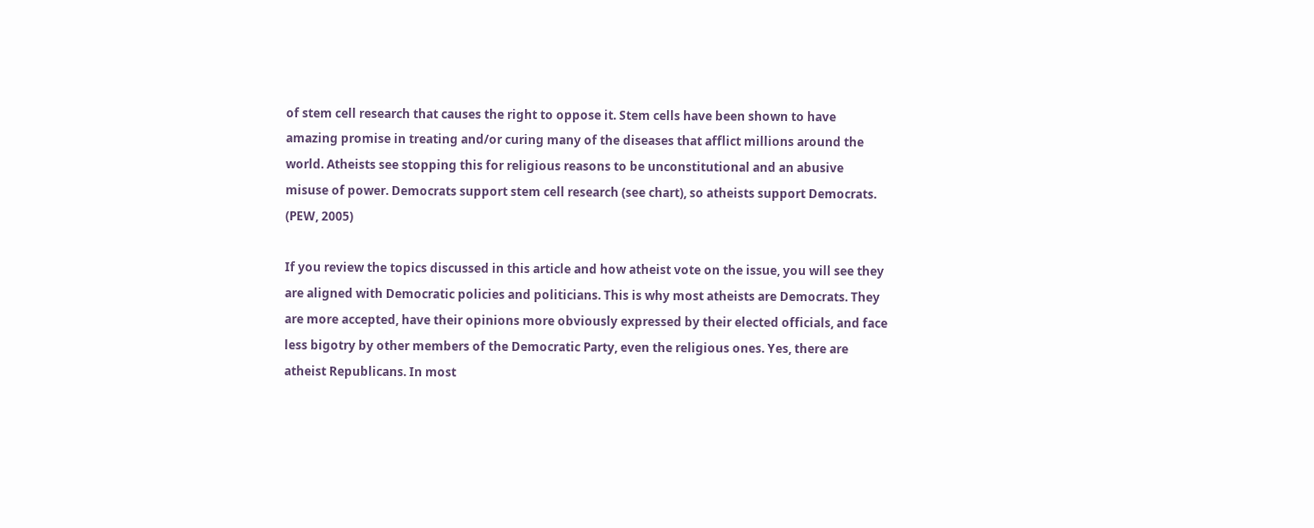of stem cell research that causes the right to oppose it. Stem cells have been shown to have amazing promise in treating and/or curing many of the diseases that afflict millions around the world. Atheists see stopping this for religious reasons to be unconstitutional and an abusive misuse of power. Democrats support stem cell research (see chart), so atheists support Democrats. (PEW, 2005)

If you review the topics discussed in this article and how atheist vote on the issue, you will see they are aligned with Democratic policies and politicians. This is why most atheists are Democrats. They are more accepted, have their opinions more obviously expressed by their elected officials, and face less bigotry by other members of the Democratic Party, even the religious ones. Yes, there are atheist Republicans. In most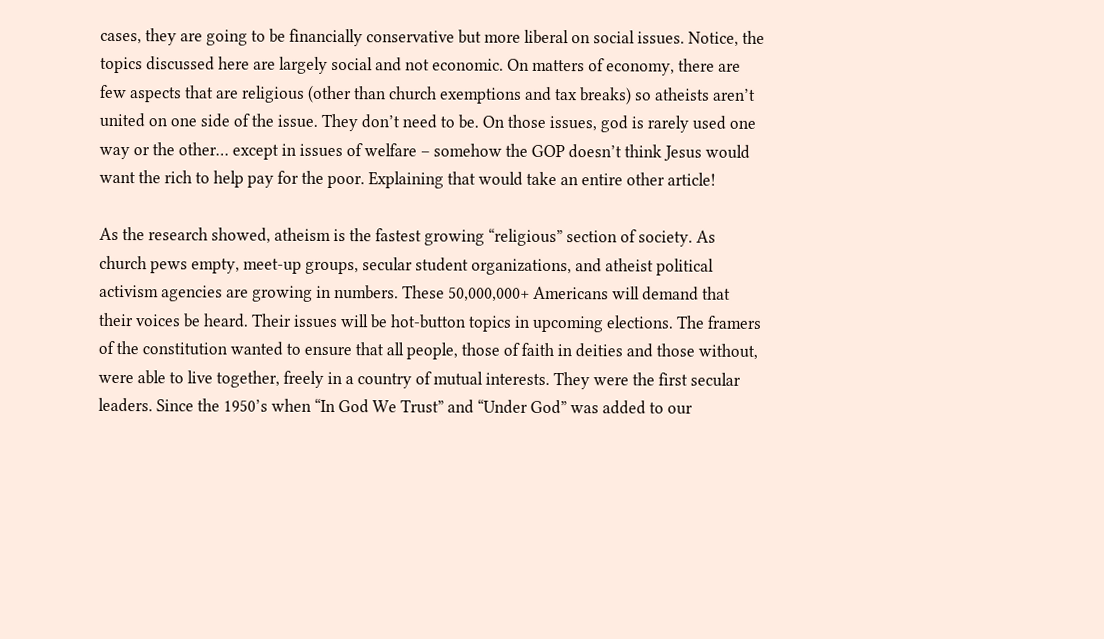cases, they are going to be financially conservative but more liberal on social issues. Notice, the topics discussed here are largely social and not economic. On matters of economy, there are few aspects that are religious (other than church exemptions and tax breaks) so atheists aren’t united on one side of the issue. They don’t need to be. On those issues, god is rarely used one way or the other… except in issues of welfare – somehow the GOP doesn’t think Jesus would want the rich to help pay for the poor. Explaining that would take an entire other article!

As the research showed, atheism is the fastest growing “religious” section of society. As church pews empty, meet-up groups, secular student organizations, and atheist political activism agencies are growing in numbers. These 50,000,000+ Americans will demand that their voices be heard. Their issues will be hot-button topics in upcoming elections. The framers of the constitution wanted to ensure that all people, those of faith in deities and those without, were able to live together, freely in a country of mutual interests. They were the first secular leaders. Since the 1950’s when “In God We Trust” and “Under God” was added to our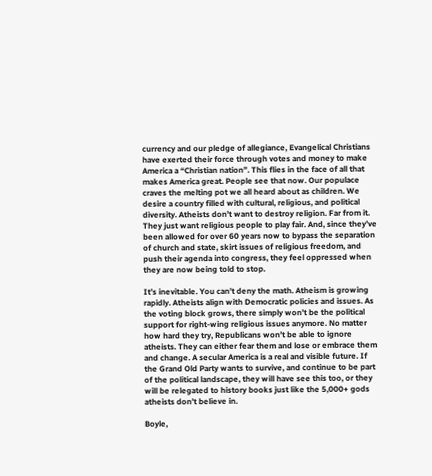currency and our pledge of allegiance, Evangelical Christians have exerted their force through votes and money to make America a “Christian nation”. This flies in the face of all that makes America great. People see that now. Our populace craves the melting pot we all heard about as children. We desire a country filled with cultural, religious, and political diversity. Atheists don’t want to destroy religion. Far from it. They just want religious people to play fair. And, since they’ve been allowed for over 60 years now to bypass the separation of church and state, skirt issues of religious freedom, and push their agenda into congress, they feel oppressed when they are now being told to stop.

It’s inevitable. You can’t deny the math. Atheism is growing rapidly. Atheists align with Democratic policies and issues. As the voting block grows, there simply won’t be the political support for right-wing religious issues anymore. No matter how hard they try, Republicans won’t be able to ignore atheists. They can either fear them and lose or embrace them and change. A secular America is a real and visible future. If the Grand Old Party wants to survive, and continue to be part of the political landscape, they will have see this too, or they will be relegated to history books just like the 5,000+ gods atheists don’t believe in.

Boyle,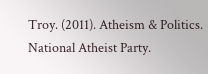Troy. (2011). Atheism & Politics. National Atheist Party.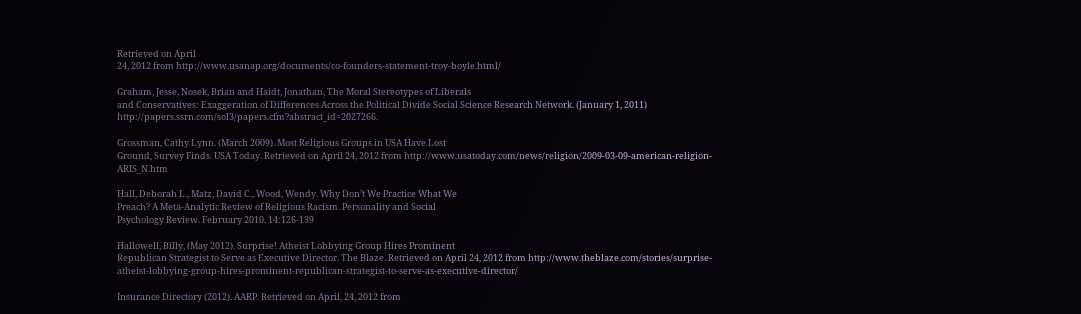Retrieved on April
24, 2012 from http://www.usanap.org/documents/co-founders-statement-troy-boyle.html/

Graham, Jesse, Nosek, Brian and Haidt, Jonathan, The Moral Stereotypes of Liberals
and Conservatives: Exaggeration of Differences Across the Political Divide Social Science Research Network. (January 1, 2011) http://papers.ssrn.com/sol3/papers.cfm?abstract_id=2027266.

Grossman, Cathy Lynn. (March 2009). Most Religious Groups in USA Have Lost
Ground, Survey Finds. USA Today. Retrieved on April 24, 2012 from http://www.usatoday.com/news/religion/2009-03-09-american-religion-ARIS_N.htm

Hall, Deborah L., Matz, David C., Wood, Wendy. Why Don’t We Practice What We
Preach? A Meta-Analytic Review of Religious Racism. Personality and Social
Psychology Review. February 2010. 14:126-139

Hallowell, Billy, (May 2012). Surprise! Atheist Lobbying Group Hires Prominent
Republican Strategist to Serve as Executive Director. The Blaze. Retrieved on April 24, 2012 from http://www.theblaze.com/stories/surprise-atheist-lobbying-group-hires-prominent-republican-strategist-to-serve-as-executive-director/

Insurance Directory (2012). AARP. Retrieved on April, 24, 2012 from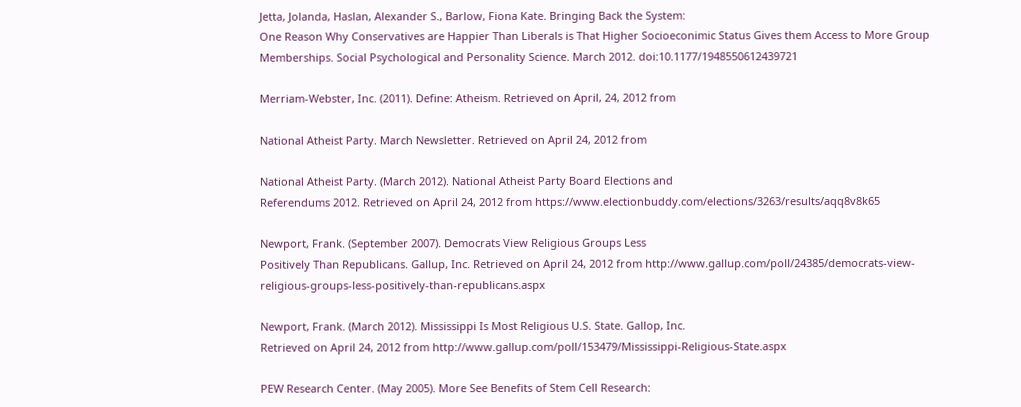Jetta, Jolanda, Haslan, Alexander S., Barlow, Fiona Kate. Bringing Back the System:
One Reason Why Conservatives are Happier Than Liberals is That Higher Socioeconimic Status Gives them Access to More Group Memberships. Social Psychological and Personality Science. March 2012. doi:10.1177/1948550612439721

Merriam-Webster, Inc. (2011). Define: Atheism. Retrieved on April, 24, 2012 from

National Atheist Party. March Newsletter. Retrieved on April 24, 2012 from

National Atheist Party. (March 2012). National Atheist Party Board Elections and
Referendums 2012. Retrieved on April 24, 2012 from https://www.electionbuddy.com/elections/3263/results/aqq8v8k65

Newport, Frank. (September 2007). Democrats View Religious Groups Less
Positively Than Republicans. Gallup, Inc. Retrieved on April 24, 2012 from http://www.gallup.com/poll/24385/democrats-view-religious-groups-less-positively-than-republicans.aspx

Newport, Frank. (March 2012). Mississippi Is Most Religious U.S. State. Gallop, Inc.
Retrieved on April 24, 2012 from http://www.gallup.com/poll/153479/Mississippi-Religious-State.aspx

PEW Research Center. (May 2005). More See Benefits of Stem Cell Research: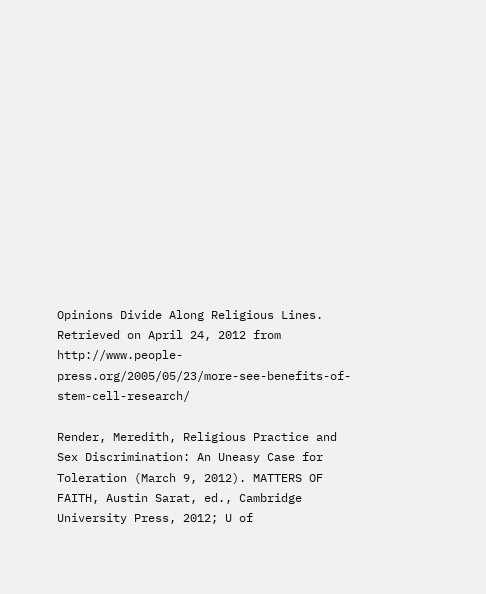Opinions Divide Along Religious Lines. Retrieved on April 24, 2012 from http://www.people-press.org/2005/05/23/more-see-benefits-of-stem-cell-research/

Render, Meredith, Religious Practice and Sex Discrimination: An Uneasy Case for
Toleration (March 9, 2012). MATTERS OF FAITH, Austin Sarat, ed., Cambridge University Press, 2012; U of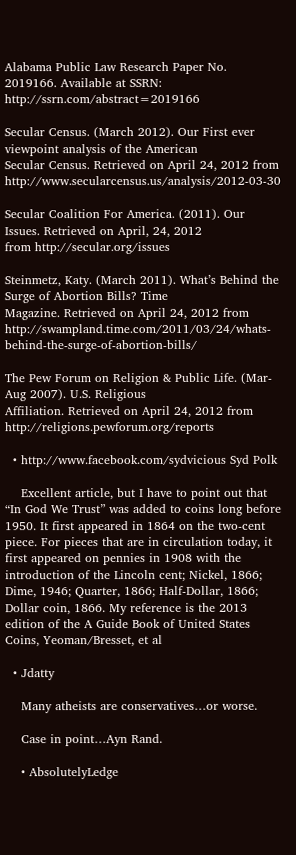Alabama Public Law Research Paper No. 2019166. Available at SSRN: http://ssrn.com/abstract=2019166

Secular Census. (March 2012). Our First ever viewpoint analysis of the American
Secular Census. Retrieved on April 24, 2012 from http://www.secularcensus.us/analysis/2012-03-30

Secular Coalition For America. (2011). Our Issues. Retrieved on April, 24, 2012
from http://secular.org/issues

Steinmetz, Katy. (March 2011). What’s Behind the Surge of Abortion Bills? Time
Magazine. Retrieved on April 24, 2012 from http://swampland.time.com/2011/03/24/whats-behind-the-surge-of-abortion-bills/

The Pew Forum on Religion & Public Life. (Mar-Aug 2007). U.S. Religious
Affiliation. Retrieved on April 24, 2012 from http://religions.pewforum.org/reports

  • http://www.facebook.com/sydvicious Syd Polk

    Excellent article, but I have to point out that “In God We Trust” was added to coins long before 1950. It first appeared in 1864 on the two-cent piece. For pieces that are in circulation today, it first appeared on pennies in 1908 with the introduction of the Lincoln cent; Nickel, 1866; Dime, 1946; Quarter, 1866; Half-Dollar, 1866; Dollar coin, 1866. My reference is the 2013 edition of the A Guide Book of United States Coins, Yeoman/Bresset, et al

  • Jdatty

    Many atheists are conservatives…or worse.

    Case in point…Ayn Rand.

    • AbsolutelyLedge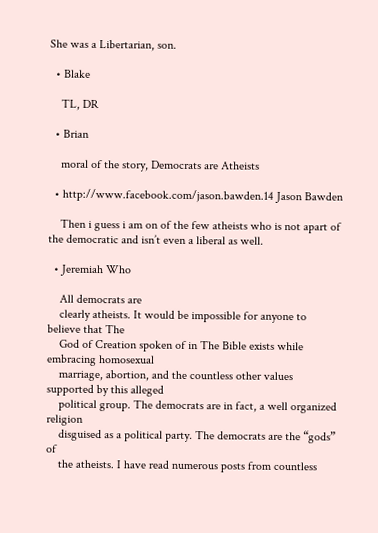She was a Libertarian, son.

  • Blake

    TL, DR

  • Brian

    moral of the story, Democrats are Atheists

  • http://www.facebook.com/jason.bawden.14 Jason Bawden

    Then i guess i am on of the few atheists who is not apart of the democratic and isn’t even a liberal as well.

  • Jeremiah Who

    All democrats are
    clearly atheists. It would be impossible for anyone to believe that The
    God of Creation spoken of in The Bible exists while embracing homosexual
    marriage, abortion, and the countless other values supported by this alleged
    political group. The democrats are in fact, a well organized religion
    disguised as a political party. The democrats are the “gods” of
    the atheists. I have read numerous posts from countless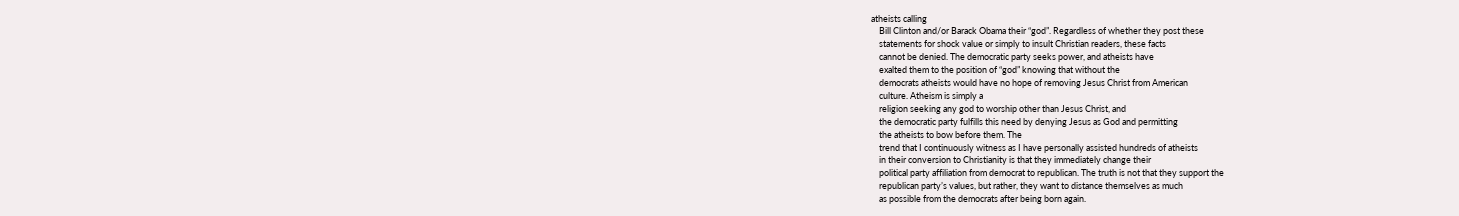atheists calling
    Bill Clinton and/or Barack Obama their “god”. Regardless of whether they post these
    statements for shock value or simply to insult Christian readers, these facts
    cannot be denied. The democratic party seeks power, and atheists have
    exalted them to the position of “god” knowing that without the
    democrats atheists would have no hope of removing Jesus Christ from American
    culture. Atheism is simply a
    religion seeking any god to worship other than Jesus Christ, and
    the democratic party fulfills this need by denying Jesus as God and permitting
    the atheists to bow before them. The
    trend that I continuously witness as I have personally assisted hundreds of atheists
    in their conversion to Christianity is that they immediately change their
    political party affiliation from democrat to republican. The truth is not that they support the
    republican party’s values, but rather, they want to distance themselves as much
    as possible from the democrats after being born again.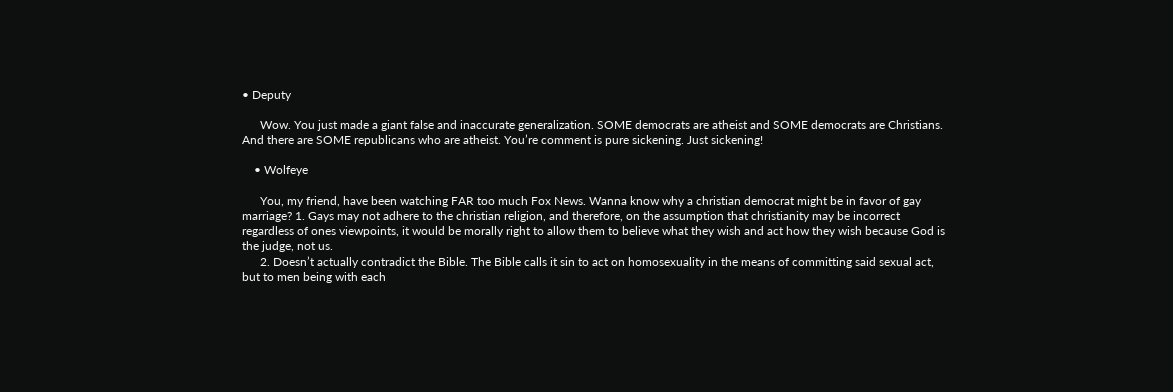• Deputy

      Wow. You just made a giant false and inaccurate generalization. SOME democrats are atheist and SOME democrats are Christians. And there are SOME republicans who are atheist. You’re comment is pure sickening. Just sickening!

    • Wolfeye

      You, my friend, have been watching FAR too much Fox News. Wanna know why a christian democrat might be in favor of gay marriage? 1. Gays may not adhere to the christian religion, and therefore, on the assumption that christianity may be incorrect regardless of ones viewpoints, it would be morally right to allow them to believe what they wish and act how they wish because God is the judge, not us.
      2. Doesn’t actually contradict the Bible. The Bible calls it sin to act on homosexuality in the means of committing said sexual act, but to men being with each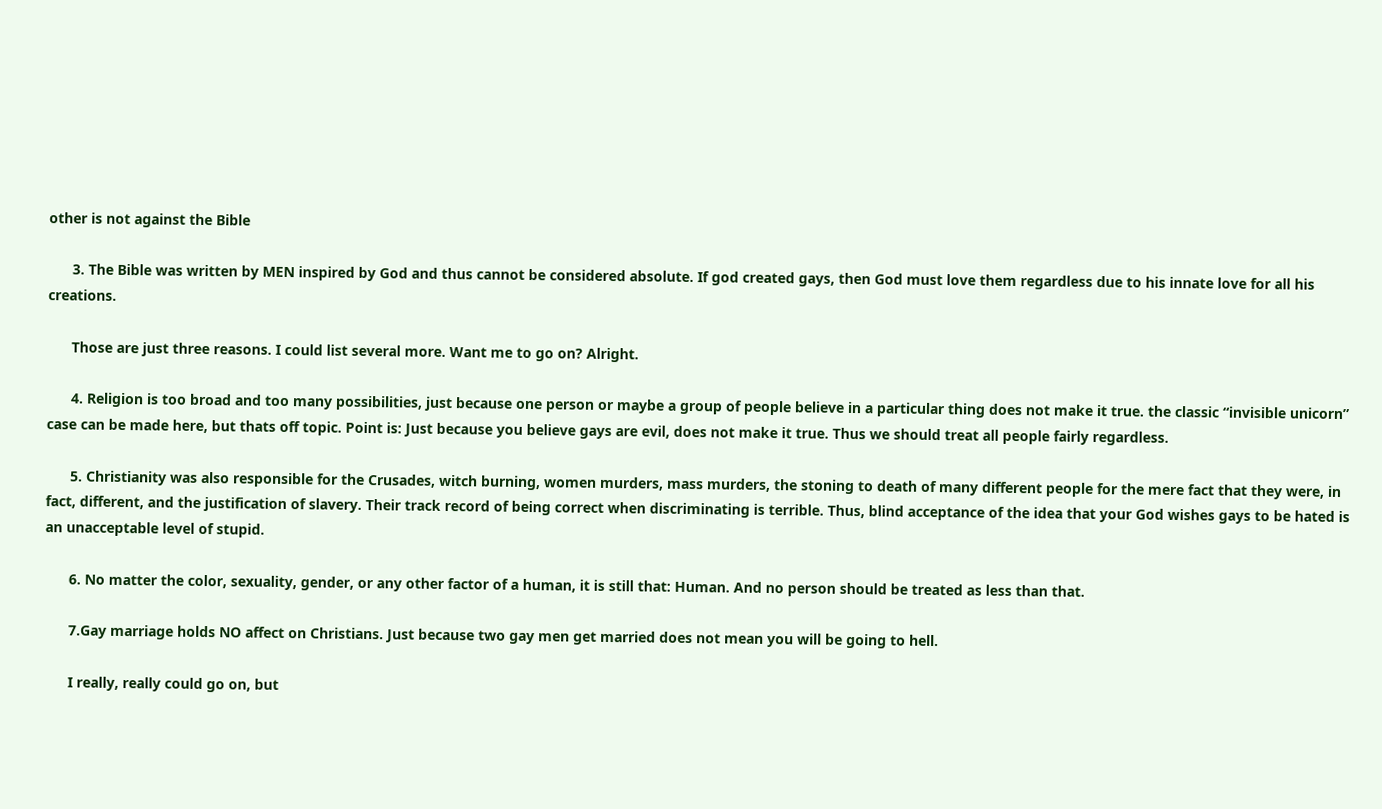other is not against the Bible

      3. The Bible was written by MEN inspired by God and thus cannot be considered absolute. If god created gays, then God must love them regardless due to his innate love for all his creations.

      Those are just three reasons. I could list several more. Want me to go on? Alright.

      4. Religion is too broad and too many possibilities, just because one person or maybe a group of people believe in a particular thing does not make it true. the classic “invisible unicorn” case can be made here, but thats off topic. Point is: Just because you believe gays are evil, does not make it true. Thus we should treat all people fairly regardless.

      5. Christianity was also responsible for the Crusades, witch burning, women murders, mass murders, the stoning to death of many different people for the mere fact that they were, in fact, different, and the justification of slavery. Their track record of being correct when discriminating is terrible. Thus, blind acceptance of the idea that your God wishes gays to be hated is an unacceptable level of stupid.

      6. No matter the color, sexuality, gender, or any other factor of a human, it is still that: Human. And no person should be treated as less than that.

      7.Gay marriage holds NO affect on Christians. Just because two gay men get married does not mean you will be going to hell.

      I really, really could go on, but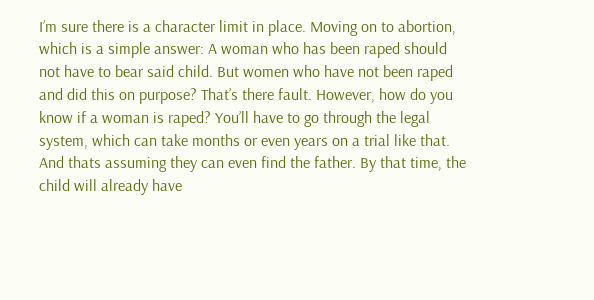I’m sure there is a character limit in place. Moving on to abortion, which is a simple answer: A woman who has been raped should not have to bear said child. But women who have not been raped and did this on purpose? That’s there fault. However, how do you know if a woman is raped? You’ll have to go through the legal system, which can take months or even years on a trial like that. And thats assuming they can even find the father. By that time, the child will already have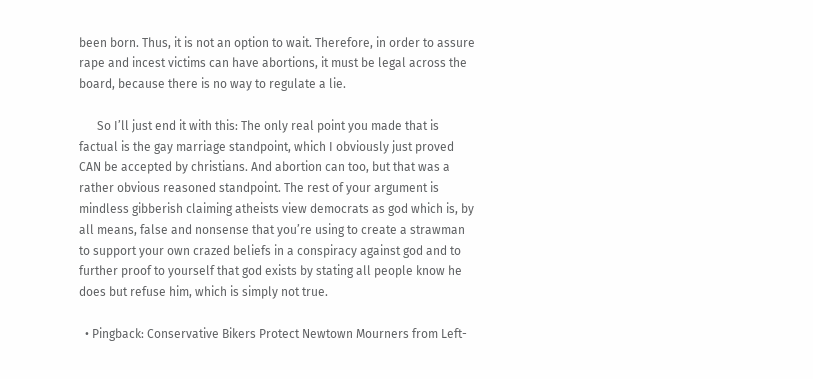been born. Thus, it is not an option to wait. Therefore, in order to assure rape and incest victims can have abortions, it must be legal across the board, because there is no way to regulate a lie.

      So I’ll just end it with this: The only real point you made that is factual is the gay marriage standpoint, which I obviously just proved CAN be accepted by christians. And abortion can too, but that was a rather obvious reasoned standpoint. The rest of your argument is mindless gibberish claiming atheists view democrats as god which is, by all means, false and nonsense that you’re using to create a strawman to support your own crazed beliefs in a conspiracy against god and to further proof to yourself that god exists by stating all people know he does but refuse him, which is simply not true.

  • Pingback: Conservative Bikers Protect Newtown Mourners from Left-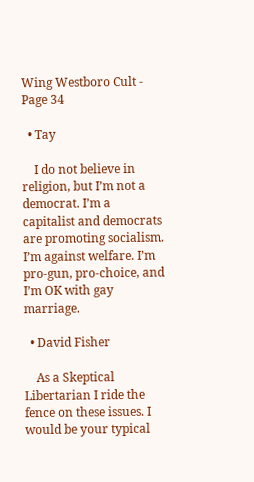Wing Westboro Cult - Page 34

  • Tay

    I do not believe in religion, but I’m not a democrat. I’m a capitalist and democrats are promoting socialism. I’m against welfare. I’m pro-gun, pro-choice, and I’m OK with gay marriage.

  • David Fisher

    As a Skeptical Libertarian I ride the fence on these issues. I would be your typical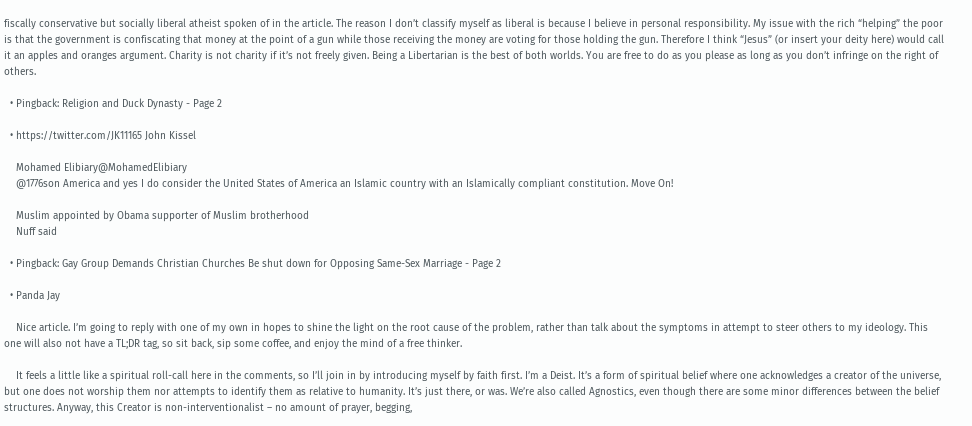fiscally conservative but socially liberal atheist spoken of in the article. The reason I don’t classify myself as liberal is because I believe in personal responsibility. My issue with the rich “helping” the poor is that the government is confiscating that money at the point of a gun while those receiving the money are voting for those holding the gun. Therefore I think “Jesus” (or insert your deity here) would call it an apples and oranges argument. Charity is not charity if it’s not freely given. Being a Libertarian is the best of both worlds. You are free to do as you please as long as you don’t infringe on the right of others.

  • Pingback: Religion and Duck Dynasty - Page 2

  • https://twitter.com/JK11165 John Kissel

    Mohamed Elibiary@MohamedElibiary
    @1776son America and yes I do consider the United States of America an Islamic country with an Islamically compliant constitution. Move On!

    Muslim appointed by Obama supporter of Muslim brotherhood
    Nuff said

  • Pingback: Gay Group Demands Christian Churches Be shut down for Opposing Same-Sex Marriage - Page 2

  • Panda Jay

    Nice article. I’m going to reply with one of my own in hopes to shine the light on the root cause of the problem, rather than talk about the symptoms in attempt to steer others to my ideology. This one will also not have a TL;DR tag, so sit back, sip some coffee, and enjoy the mind of a free thinker.

    It feels a little like a spiritual roll-call here in the comments, so I’ll join in by introducing myself by faith first. I’m a Deist. It’s a form of spiritual belief where one acknowledges a creator of the universe, but one does not worship them nor attempts to identify them as relative to humanity. It’s just there, or was. We’re also called Agnostics, even though there are some minor differences between the belief structures. Anyway, this Creator is non-interventionalist – no amount of prayer, begging,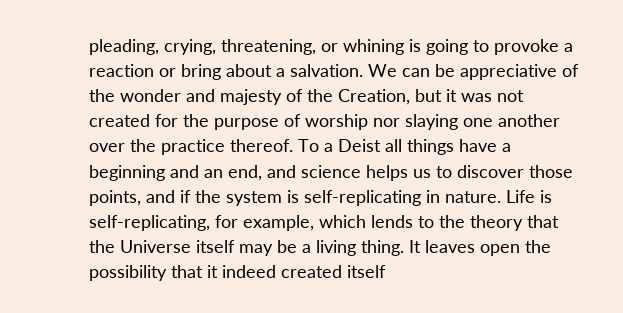pleading, crying, threatening, or whining is going to provoke a reaction or bring about a salvation. We can be appreciative of the wonder and majesty of the Creation, but it was not created for the purpose of worship nor slaying one another over the practice thereof. To a Deist all things have a beginning and an end, and science helps us to discover those points, and if the system is self-replicating in nature. Life is self-replicating, for example, which lends to the theory that the Universe itself may be a living thing. It leaves open the possibility that it indeed created itself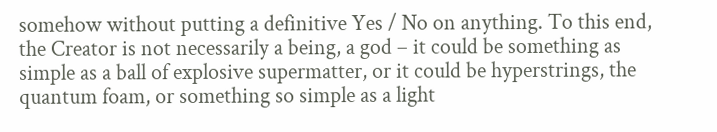somehow without putting a definitive Yes / No on anything. To this end, the Creator is not necessarily a being, a god – it could be something as simple as a ball of explosive supermatter, or it could be hyperstrings, the quantum foam, or something so simple as a light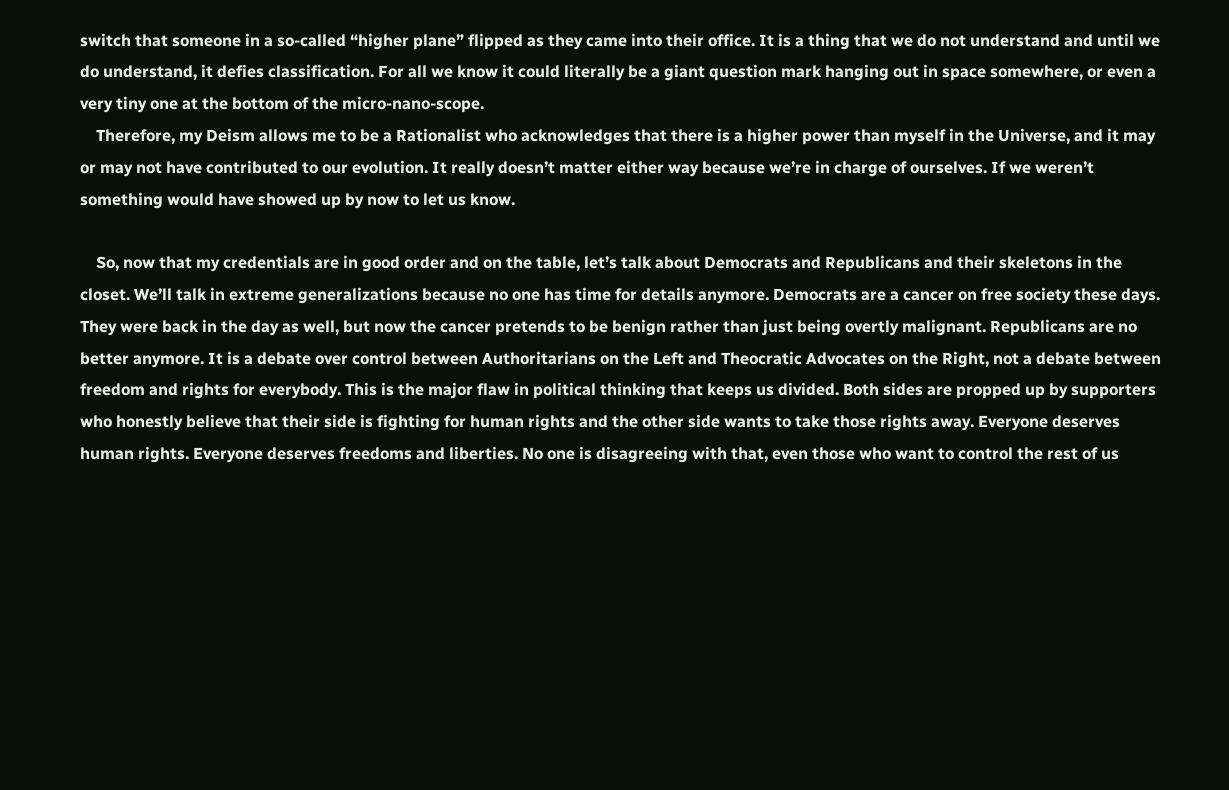switch that someone in a so-called “higher plane” flipped as they came into their office. It is a thing that we do not understand and until we do understand, it defies classification. For all we know it could literally be a giant question mark hanging out in space somewhere, or even a very tiny one at the bottom of the micro-nano-scope.
    Therefore, my Deism allows me to be a Rationalist who acknowledges that there is a higher power than myself in the Universe, and it may or may not have contributed to our evolution. It really doesn’t matter either way because we’re in charge of ourselves. If we weren’t something would have showed up by now to let us know.

    So, now that my credentials are in good order and on the table, let’s talk about Democrats and Republicans and their skeletons in the closet. We’ll talk in extreme generalizations because no one has time for details anymore. Democrats are a cancer on free society these days. They were back in the day as well, but now the cancer pretends to be benign rather than just being overtly malignant. Republicans are no better anymore. It is a debate over control between Authoritarians on the Left and Theocratic Advocates on the Right, not a debate between freedom and rights for everybody. This is the major flaw in political thinking that keeps us divided. Both sides are propped up by supporters who honestly believe that their side is fighting for human rights and the other side wants to take those rights away. Everyone deserves human rights. Everyone deserves freedoms and liberties. No one is disagreeing with that, even those who want to control the rest of us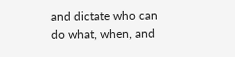and dictate who can do what, when, and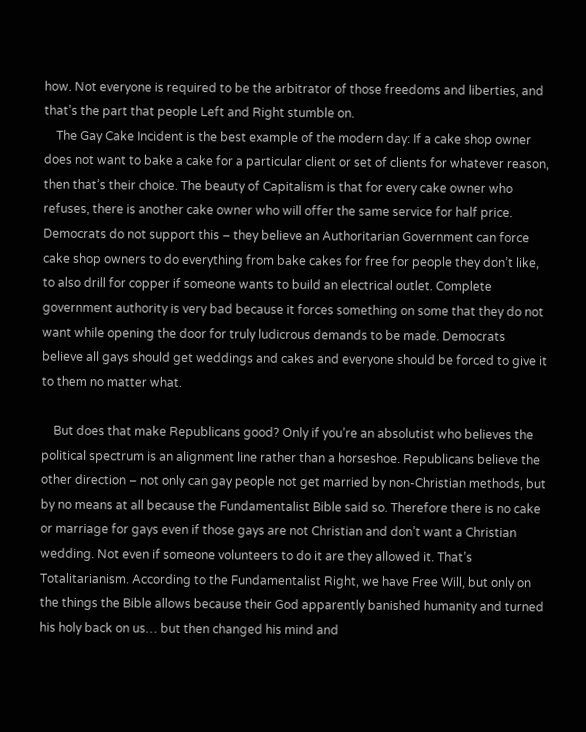how. Not everyone is required to be the arbitrator of those freedoms and liberties, and that’s the part that people Left and Right stumble on.
    The Gay Cake Incident is the best example of the modern day: If a cake shop owner does not want to bake a cake for a particular client or set of clients for whatever reason, then that’s their choice. The beauty of Capitalism is that for every cake owner who refuses, there is another cake owner who will offer the same service for half price. Democrats do not support this – they believe an Authoritarian Government can force cake shop owners to do everything from bake cakes for free for people they don’t like, to also drill for copper if someone wants to build an electrical outlet. Complete government authority is very bad because it forces something on some that they do not want while opening the door for truly ludicrous demands to be made. Democrats believe all gays should get weddings and cakes and everyone should be forced to give it to them no matter what.

    But does that make Republicans good? Only if you’re an absolutist who believes the political spectrum is an alignment line rather than a horseshoe. Republicans believe the other direction – not only can gay people not get married by non-Christian methods, but by no means at all because the Fundamentalist Bible said so. Therefore there is no cake or marriage for gays even if those gays are not Christian and don’t want a Christian wedding. Not even if someone volunteers to do it are they allowed it. That’s Totalitarianism. According to the Fundamentalist Right, we have Free Will, but only on the things the Bible allows because their God apparently banished humanity and turned his holy back on us… but then changed his mind and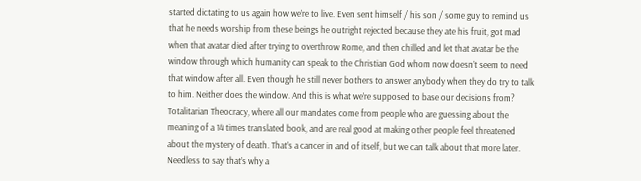started dictating to us again how we’re to live. Even sent himself / his son / some guy to remind us that he needs worship from these beings he outright rejected because they ate his fruit, got mad when that avatar died after trying to overthrow Rome, and then chilled and let that avatar be the window through which humanity can speak to the Christian God whom now doesn’t seem to need that window after all. Even though he still never bothers to answer anybody when they do try to talk to him. Neither does the window. And this is what we’re supposed to base our decisions from? Totalitarian Theocracy, where all our mandates come from people who are guessing about the meaning of a 14 times translated book, and are real good at making other people feel threatened about the mystery of death. That’s a cancer in and of itself, but we can talk about that more later. Needless to say that’s why a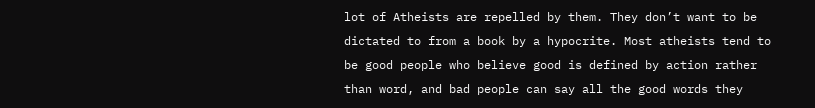lot of Atheists are repelled by them. They don’t want to be dictated to from a book by a hypocrite. Most atheists tend to be good people who believe good is defined by action rather than word, and bad people can say all the good words they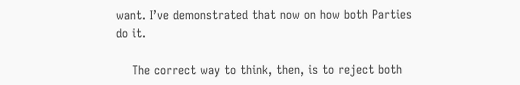want. I’ve demonstrated that now on how both Parties do it.

    The correct way to think, then, is to reject both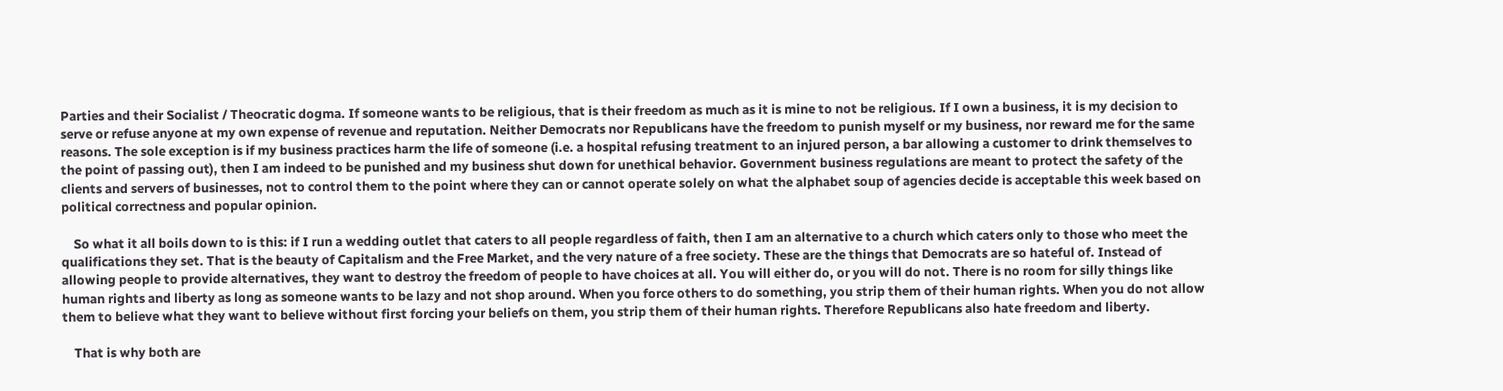Parties and their Socialist / Theocratic dogma. If someone wants to be religious, that is their freedom as much as it is mine to not be religious. If I own a business, it is my decision to serve or refuse anyone at my own expense of revenue and reputation. Neither Democrats nor Republicans have the freedom to punish myself or my business, nor reward me for the same reasons. The sole exception is if my business practices harm the life of someone (i.e. a hospital refusing treatment to an injured person, a bar allowing a customer to drink themselves to the point of passing out), then I am indeed to be punished and my business shut down for unethical behavior. Government business regulations are meant to protect the safety of the clients and servers of businesses, not to control them to the point where they can or cannot operate solely on what the alphabet soup of agencies decide is acceptable this week based on political correctness and popular opinion.

    So what it all boils down to is this: if I run a wedding outlet that caters to all people regardless of faith, then I am an alternative to a church which caters only to those who meet the qualifications they set. That is the beauty of Capitalism and the Free Market, and the very nature of a free society. These are the things that Democrats are so hateful of. Instead of allowing people to provide alternatives, they want to destroy the freedom of people to have choices at all. You will either do, or you will do not. There is no room for silly things like human rights and liberty as long as someone wants to be lazy and not shop around. When you force others to do something, you strip them of their human rights. When you do not allow them to believe what they want to believe without first forcing your beliefs on them, you strip them of their human rights. Therefore Republicans also hate freedom and liberty.

    That is why both are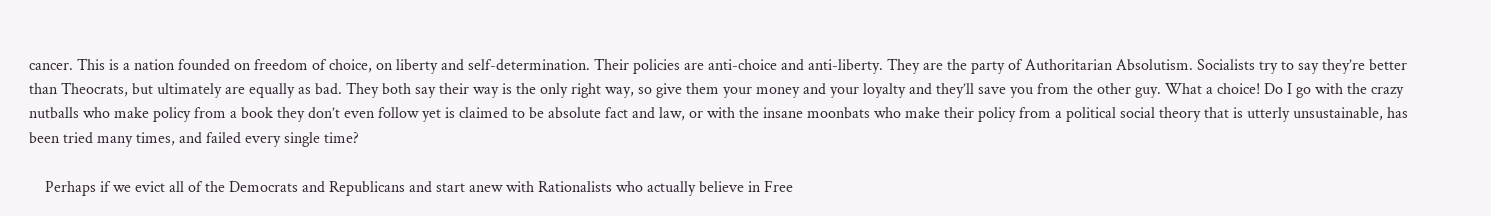cancer. This is a nation founded on freedom of choice, on liberty and self-determination. Their policies are anti-choice and anti-liberty. They are the party of Authoritarian Absolutism. Socialists try to say they’re better than Theocrats, but ultimately are equally as bad. They both say their way is the only right way, so give them your money and your loyalty and they’ll save you from the other guy. What a choice! Do I go with the crazy nutballs who make policy from a book they don’t even follow yet is claimed to be absolute fact and law, or with the insane moonbats who make their policy from a political social theory that is utterly unsustainable, has been tried many times, and failed every single time?

    Perhaps if we evict all of the Democrats and Republicans and start anew with Rationalists who actually believe in Free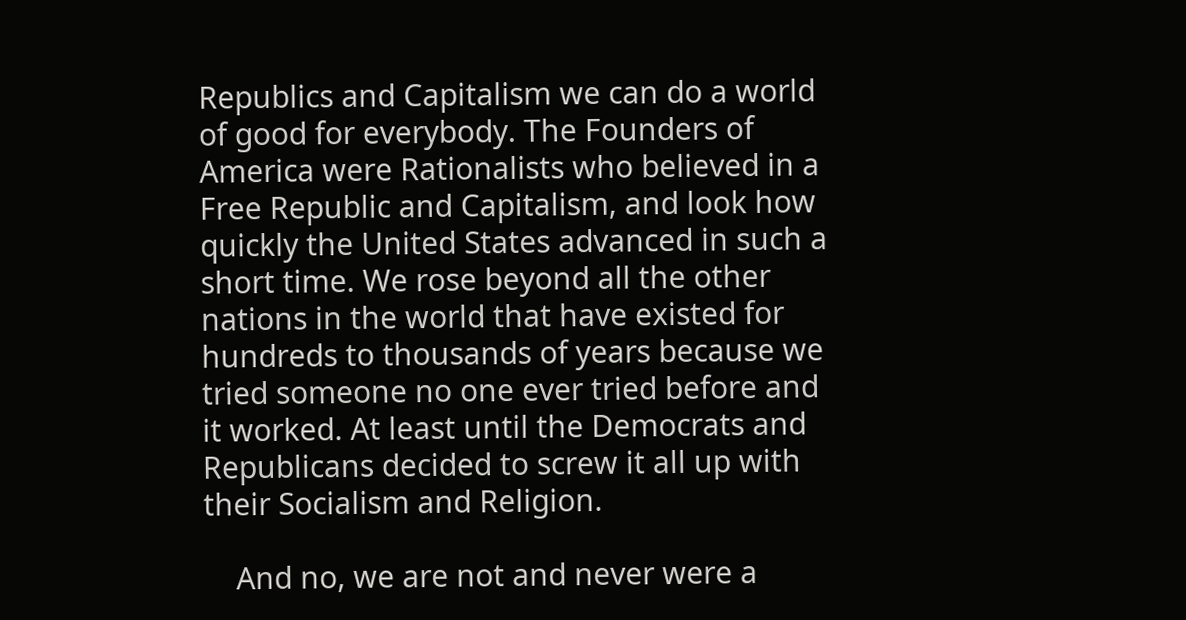Republics and Capitalism we can do a world of good for everybody. The Founders of America were Rationalists who believed in a Free Republic and Capitalism, and look how quickly the United States advanced in such a short time. We rose beyond all the other nations in the world that have existed for hundreds to thousands of years because we tried someone no one ever tried before and it worked. At least until the Democrats and Republicans decided to screw it all up with their Socialism and Religion.

    And no, we are not and never were a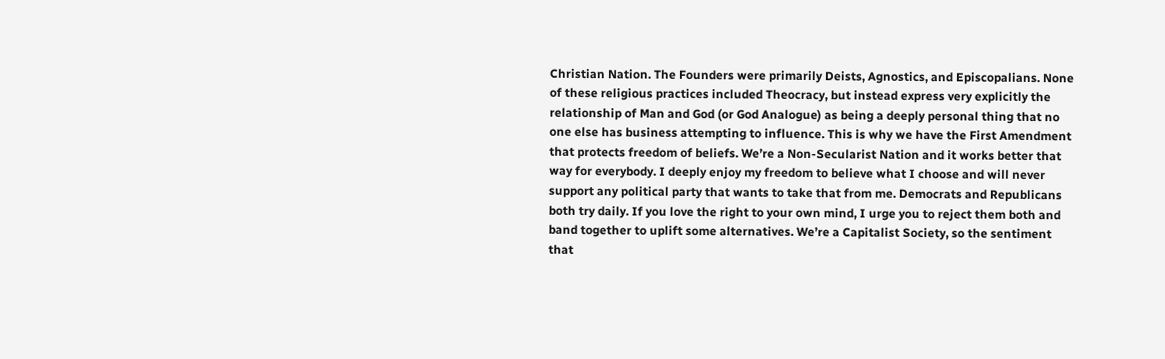Christian Nation. The Founders were primarily Deists, Agnostics, and Episcopalians. None of these religious practices included Theocracy, but instead express very explicitly the relationship of Man and God (or God Analogue) as being a deeply personal thing that no one else has business attempting to influence. This is why we have the First Amendment that protects freedom of beliefs. We’re a Non-Secularist Nation and it works better that way for everybody. I deeply enjoy my freedom to believe what I choose and will never support any political party that wants to take that from me. Democrats and Republicans both try daily. If you love the right to your own mind, I urge you to reject them both and band together to uplift some alternatives. We’re a Capitalist Society, so the sentiment that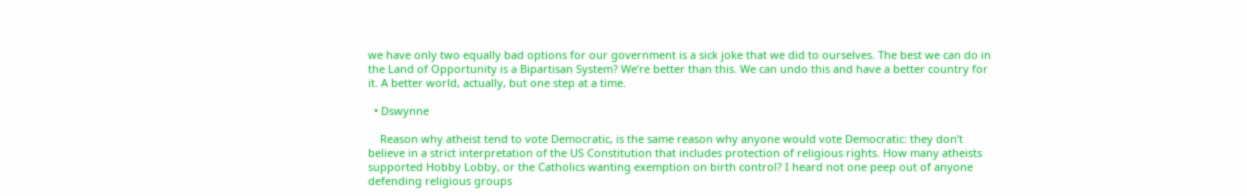we have only two equally bad options for our government is a sick joke that we did to ourselves. The best we can do in the Land of Opportunity is a Bipartisan System? We’re better than this. We can undo this and have a better country for it. A better world, actually, but one step at a time.

  • Dswynne

    Reason why atheist tend to vote Democratic, is the same reason why anyone would vote Democratic: they don’t believe in a strict interpretation of the US Constitution that includes protection of religious rights. How many atheists supported Hobby Lobby, or the Catholics wanting exemption on birth control? I heard not one peep out of anyone defending religious groups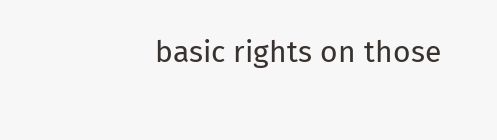basic rights on those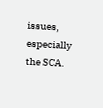issues, especially the SCA.